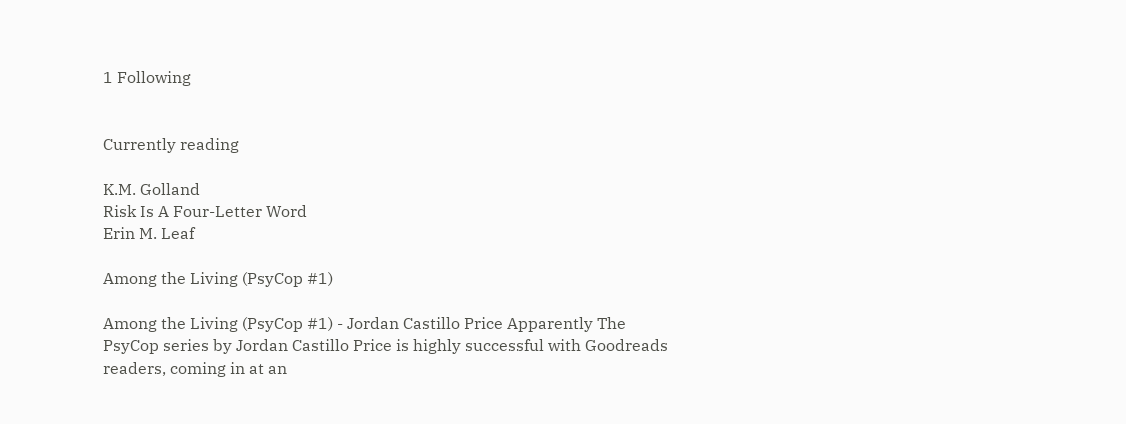1 Following


Currently reading

K.M. Golland
Risk Is A Four-Letter Word
Erin M. Leaf

Among the Living (PsyCop #1)

Among the Living (PsyCop #1) - Jordan Castillo Price Apparently The PsyCop series by Jordan Castillo Price is highly successful with Goodreads readers, coming in at an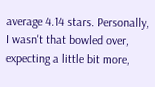average 4.14 stars. Personally, I wasn't that bowled over, expecting a little bit more,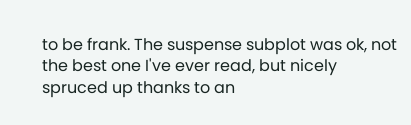to be frank. The suspense subplot was ok, not the best one I've ever read, but nicely spruced up thanks to an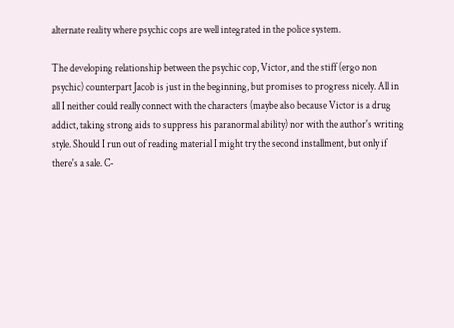alternate reality where psychic cops are well integrated in the police system.

The developing relationship between the psychic cop, Victor, and the stiff (ergo non psychic) counterpart Jacob is just in the beginning, but promises to progress nicely. All in all I neither could really connect with the characters (maybe also because Victor is a drug addict, taking strong aids to suppress his paranormal ability) nor with the author's writing style. Should I run out of reading material I might try the second installment, but only if there's a sale. C-